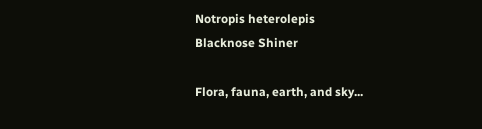Notropis heterolepis
Blacknose Shiner

Flora, fauna, earth, and sky...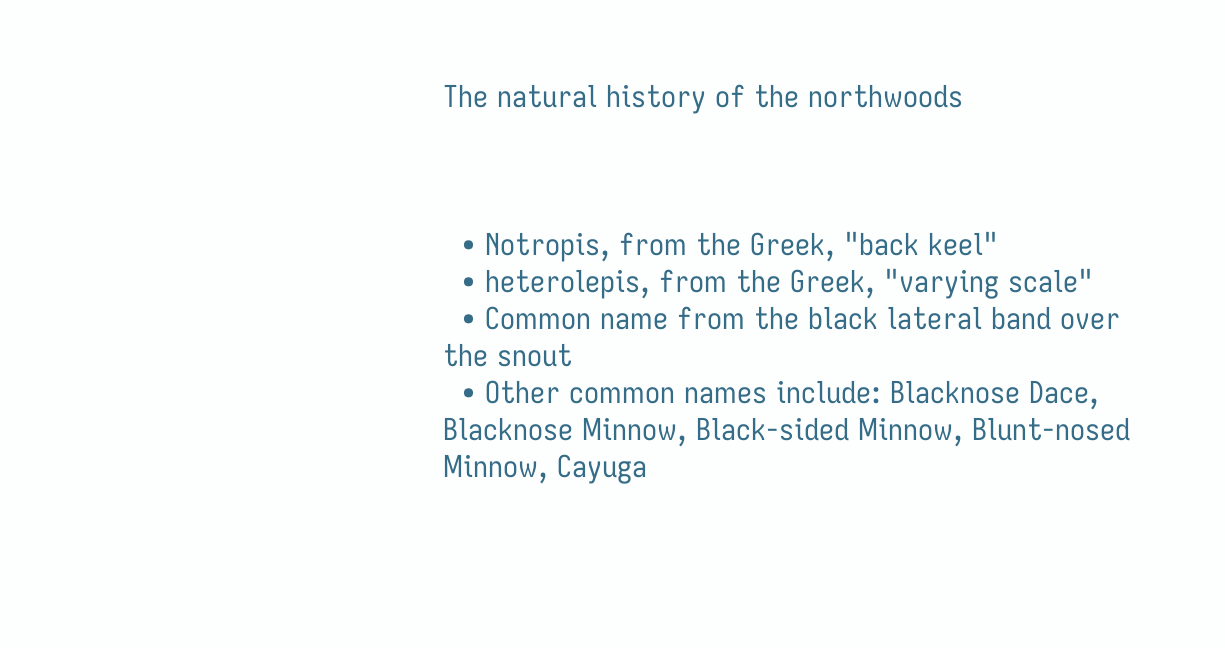The natural history of the northwoods



  • Notropis, from the Greek, "back keel"
  • heterolepis, from the Greek, "varying scale"
  • Common name from the black lateral band over the snout
  • Other common names include: Blacknose Dace, Blacknose Minnow, Black-sided Minnow, Blunt-nosed Minnow, Cayuga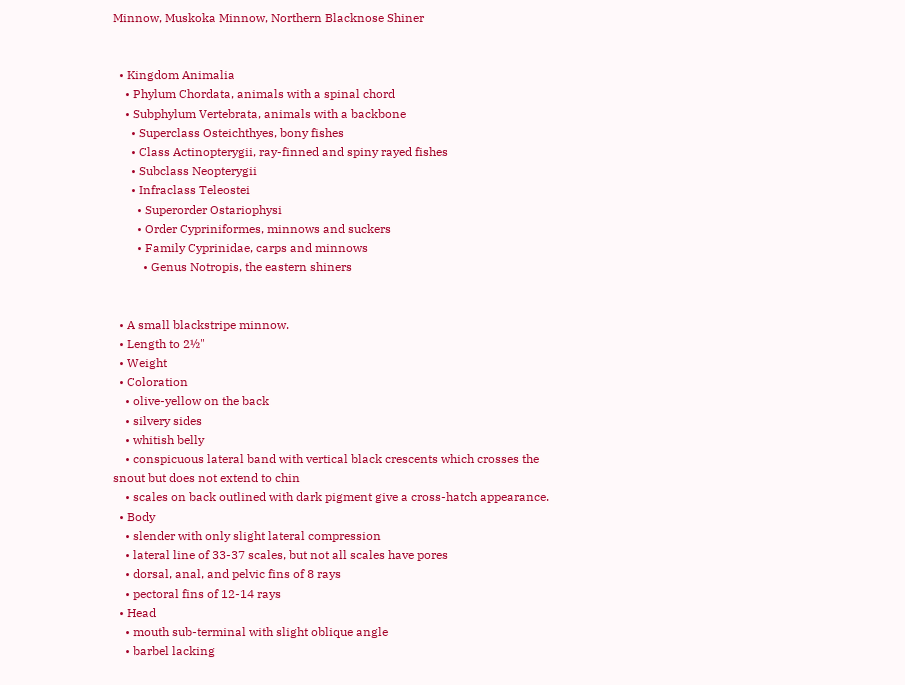Minnow, Muskoka Minnow, Northern Blacknose Shiner


  • Kingdom Animalia
    • Phylum Chordata, animals with a spinal chord
    • Subphylum Vertebrata, animals with a backbone
      • Superclass Osteichthyes, bony fishes
      • Class Actinopterygii, ray-finned and spiny rayed fishes
      • Subclass Neopterygii
      • Infraclass Teleostei
        • Superorder Ostariophysi
        • Order Cypriniformes, minnows and suckers
        • Family Cyprinidae, carps and minnows
          • Genus Notropis, the eastern shiners


  • A small blackstripe minnow.
  • Length to 2½"
  • Weight
  • Coloration
    • olive-yellow on the back
    • silvery sides
    • whitish belly
    • conspicuous lateral band with vertical black crescents which crosses the snout but does not extend to chin
    • scales on back outlined with dark pigment give a cross-hatch appearance.
  • Body
    • slender with only slight lateral compression
    • lateral line of 33-37 scales, but not all scales have pores
    • dorsal, anal, and pelvic fins of 8 rays
    • pectoral fins of 12-14 rays
  • Head
    • mouth sub-terminal with slight oblique angle
    • barbel lacking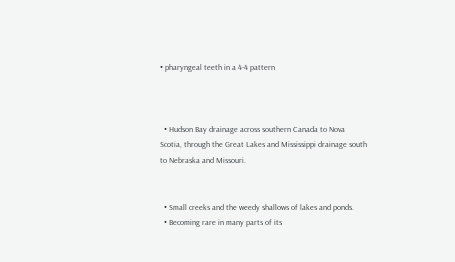• pharyngeal teeth in a 4-4 pattern



  • Hudson Bay drainage across southern Canada to Nova Scotia, through the Great Lakes and Mississippi drainage south to Nebraska and Missouri.


  • Small creeks and the weedy shallows of lakes and ponds.
  • Becoming rare in many parts of its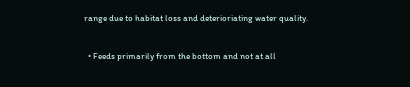range due to habitat loss and deterioriating water quality.


  • Feeds primarily from the bottom and not at all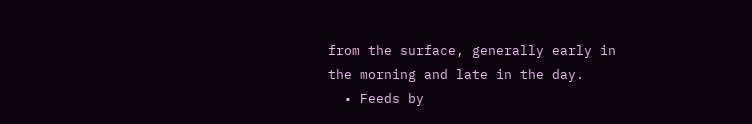from the surface, generally early in the morning and late in the day.
  • Feeds by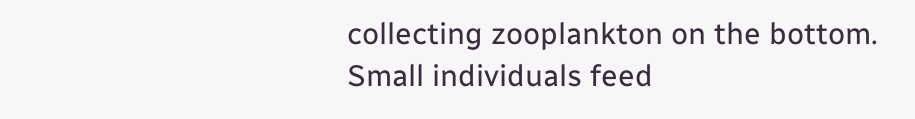collecting zooplankton on the bottom. Small individuals feed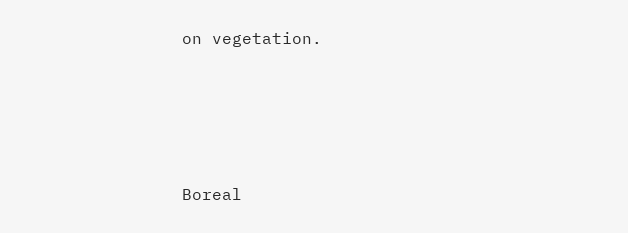on vegetation.






Boreal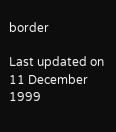border

Last updated on 11 December 1999